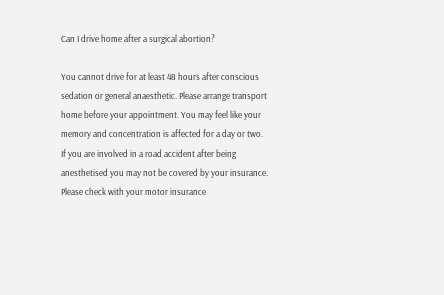Can I drive home after a surgical abortion?

You cannot drive for at least 48 hours after conscious sedation or general anaesthetic. Please arrange transport home before your appointment. You may feel like your memory and concentration is affected for a day or two. If you are involved in a road accident after being anesthetised you may not be covered by your insurance. Please check with your motor insurance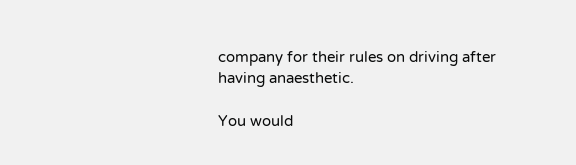company for their rules on driving after having anaesthetic.

You would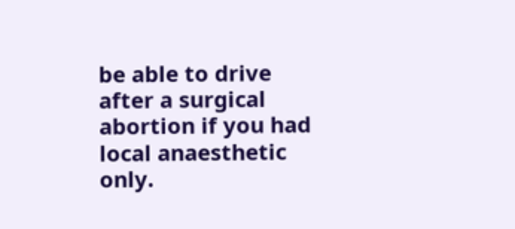be able to drive after a surgical abortion if you had local anaesthetic only.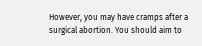However, you may have cramps after a surgical abortion. You should aim to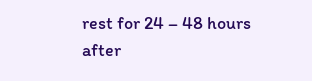rest for 24 – 48 hours after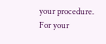your procedure. For your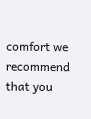comfort we recommend that you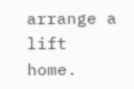arrange a lift home.